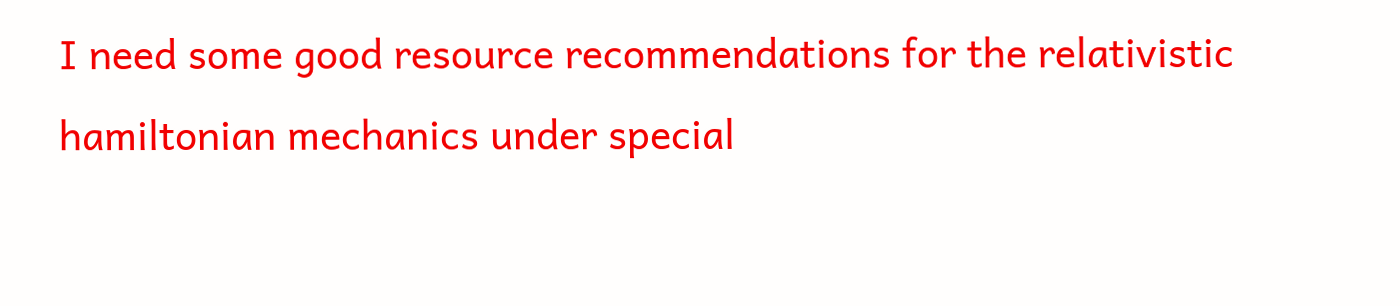I need some good resource recommendations for the relativistic hamiltonian mechanics under special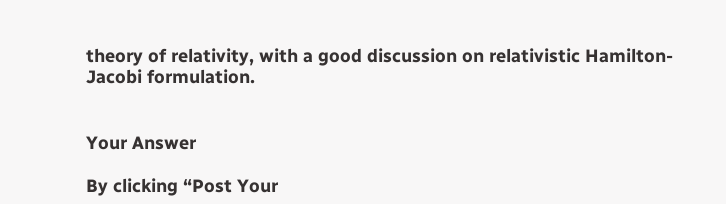theory of relativity, with a good discussion on relativistic Hamilton-Jacobi formulation.


Your Answer

By clicking “Post Your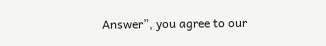Answer”, you agree to our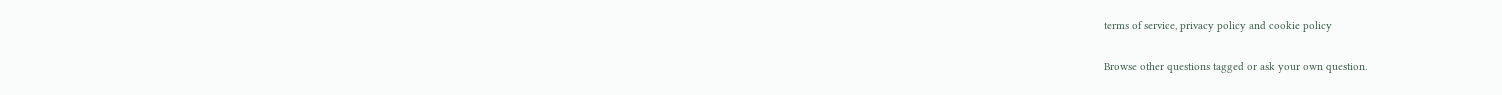terms of service, privacy policy and cookie policy

Browse other questions tagged or ask your own question.